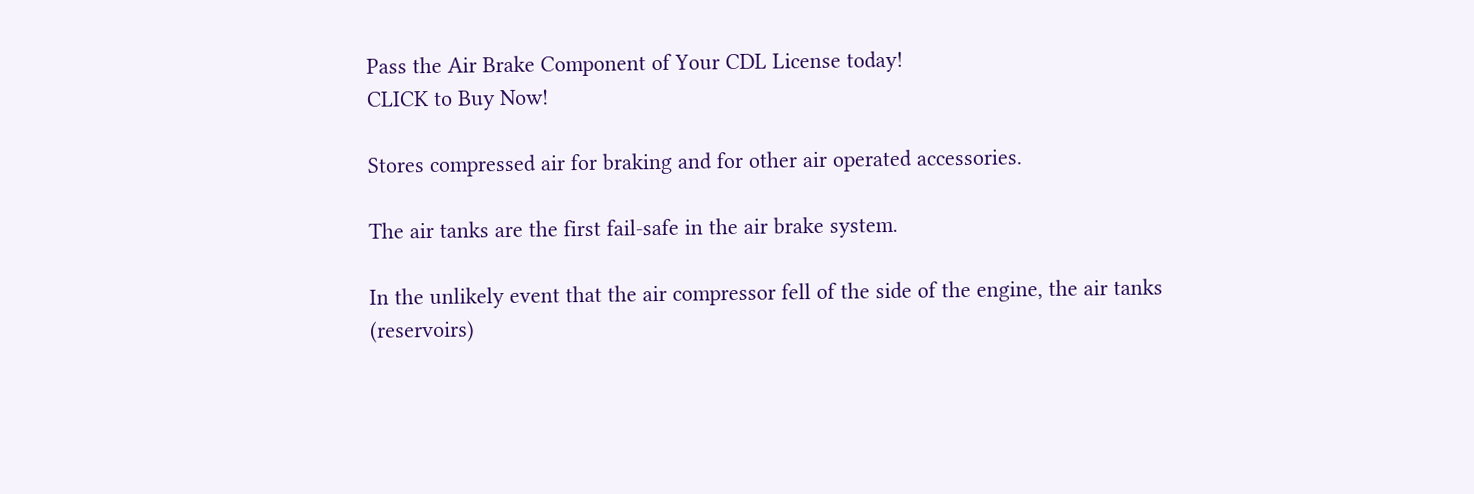Pass the Air Brake Component of Your CDL License today!
CLICK to Buy Now!

Stores compressed air for braking and for other air operated accessories.

The air tanks are the first fail-safe in the air brake system.

In the unlikely event that the air compressor fell of the side of the engine, the air tanks (reservoirs)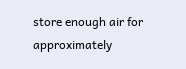store enough air for approximately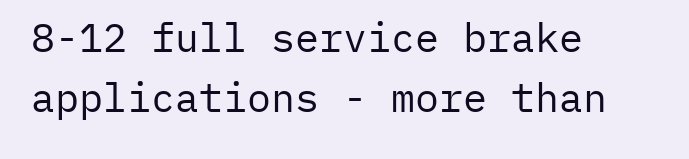8-12 full service brake applications - more than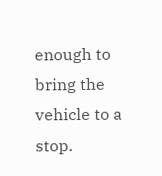enough to bring the vehicle to a stop.